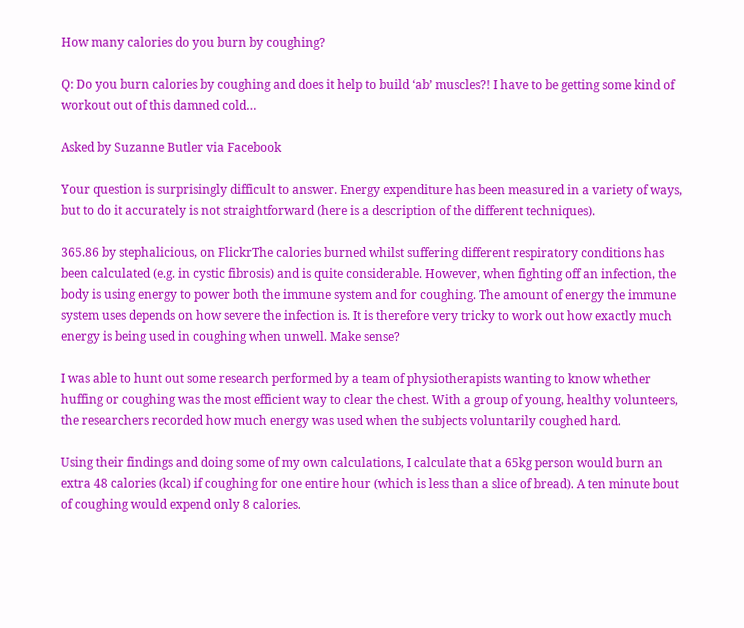How many calories do you burn by coughing?

Q: Do you burn calories by coughing and does it help to build ‘ab’ muscles?! I have to be getting some kind of workout out of this damned cold…

Asked by Suzanne Butler via Facebook

Your question is surprisingly difficult to answer. Energy expenditure has been measured in a variety of ways, but to do it accurately is not straightforward (here is a description of the different techniques).

365.86 by stephalicious, on FlickrThe calories burned whilst suffering different respiratory conditions has been calculated (e.g. in cystic fibrosis) and is quite considerable. However, when fighting off an infection, the body is using energy to power both the immune system and for coughing. The amount of energy the immune system uses depends on how severe the infection is. It is therefore very tricky to work out how exactly much energy is being used in coughing when unwell. Make sense?

I was able to hunt out some research performed by a team of physiotherapists wanting to know whether huffing or coughing was the most efficient way to clear the chest. With a group of young, healthy volunteers, the researchers recorded how much energy was used when the subjects voluntarily coughed hard.

Using their findings and doing some of my own calculations, I calculate that a 65kg person would burn an extra 48 calories (kcal) if coughing for one entire hour (which is less than a slice of bread). A ten minute bout of coughing would expend only 8 calories.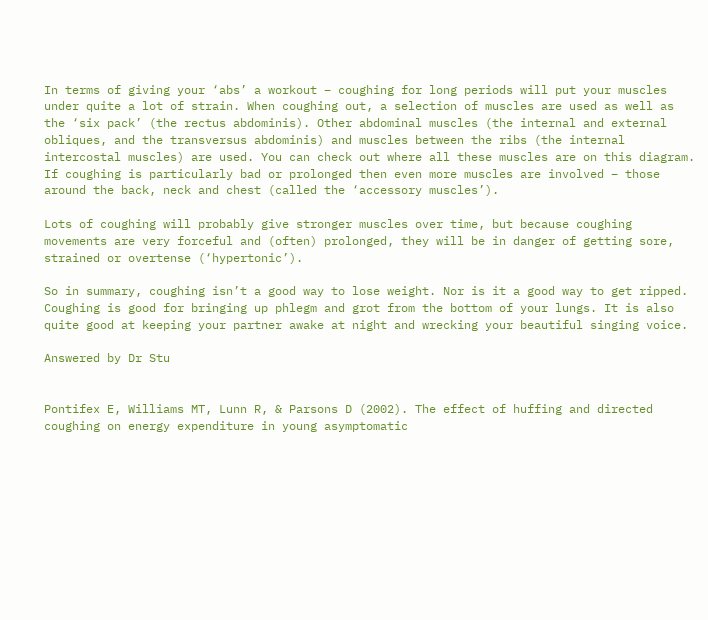In terms of giving your ‘abs’ a workout – coughing for long periods will put your muscles under quite a lot of strain. When coughing out, a selection of muscles are used as well as the ‘six pack’ (the rectus abdominis). Other abdominal muscles (the internal and external obliques, and the transversus abdominis) and muscles between the ribs (the internal intercostal muscles) are used. You can check out where all these muscles are on this diagram. If coughing is particularly bad or prolonged then even more muscles are involved – those around the back, neck and chest (called the ‘accessory muscles’).

Lots of coughing will probably give stronger muscles over time, but because coughing movements are very forceful and (often) prolonged, they will be in danger of getting sore, strained or overtense (‘hypertonic’).

So in summary, coughing isn’t a good way to lose weight. Nor is it a good way to get ripped. Coughing is good for bringing up phlegm and grot from the bottom of your lungs. It is also quite good at keeping your partner awake at night and wrecking your beautiful singing voice.

Answered by Dr Stu


Pontifex E, Williams MT, Lunn R, & Parsons D (2002). The effect of huffing and directed coughing on energy expenditure in young asymptomatic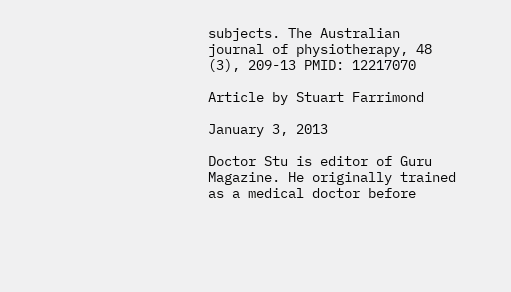subjects. The Australian journal of physiotherapy, 48 (3), 209-13 PMID: 12217070

Article by Stuart Farrimond

January 3, 2013

Doctor Stu is editor of Guru Magazine. He originally trained as a medical doctor before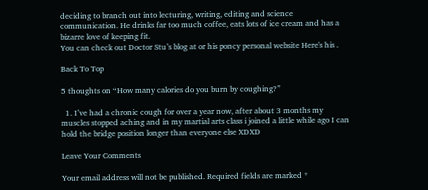deciding to branch out into lecturing, writing, editing and science communication. He drinks far too much coffee, eats lots of ice cream and has a bizarre love of keeping fit.
You can check out Doctor Stu’s blog at or his poncy personal website Here's his .

Back To Top

5 thoughts on “How many calories do you burn by coughing?”

  1. I’ve had a chronic cough for over a year now, after about 3 months my muscles stopped aching and in my martial arts class i joined a little while ago I can hold the bridge position longer than everyone else XDXD

Leave Your Comments

Your email address will not be published. Required fields are marked *